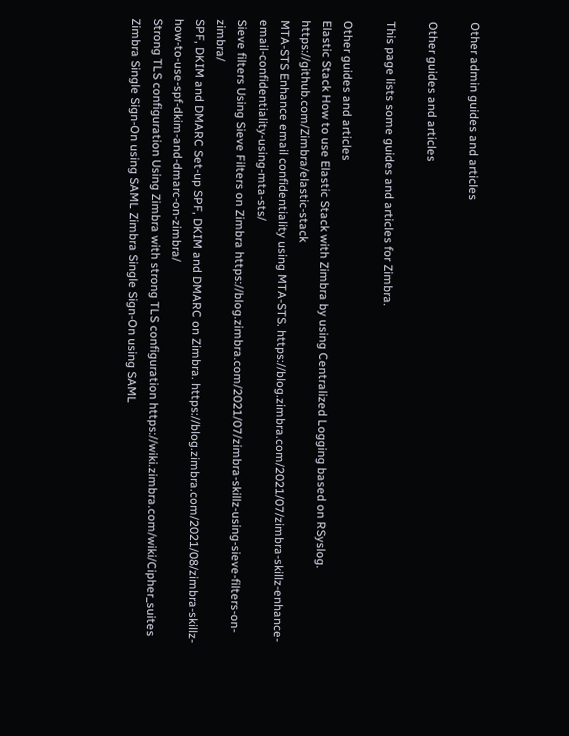Other admin guides and articles

Other guides and articles

This page lists some guides and articles for Zimbra.

Other guides and articles
Elastic Stack How to use Elastic Stack with Zimbra by using Centralized Logging based on RSyslog. https://github.com/Zimbra/elastic-stack
MTA-STS Enhance email confidentiality using MTA-STS. https://blog.zimbra.com/2021/07/zimbra-skillz-enhance-email-confidentiality-using-mta-sts/
Sieve filters Using Sieve Filters on Zimbra https://blog.zimbra.com/2021/07/zimbra-skillz-using-sieve-filters-on-zimbra/
SPF, DKIM and DMARC Set-up SPF, DKIM and DMARC on Zimbra. https://blog.zimbra.com/2021/08/zimbra-skillz-how-to-use-spf-dkim-and-dmarc-on-zimbra/
Strong TLS configuration Using Zimbra with strong TLS configuration https://wiki.zimbra.com/wiki/Cipher_suites
Zimbra Single Sign-On using SAML Zimbra Single Sign-On using SAML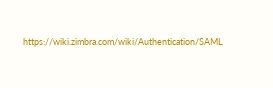https://wiki.zimbra.com/wiki/Authentication/SAML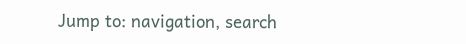Jump to: navigation, search